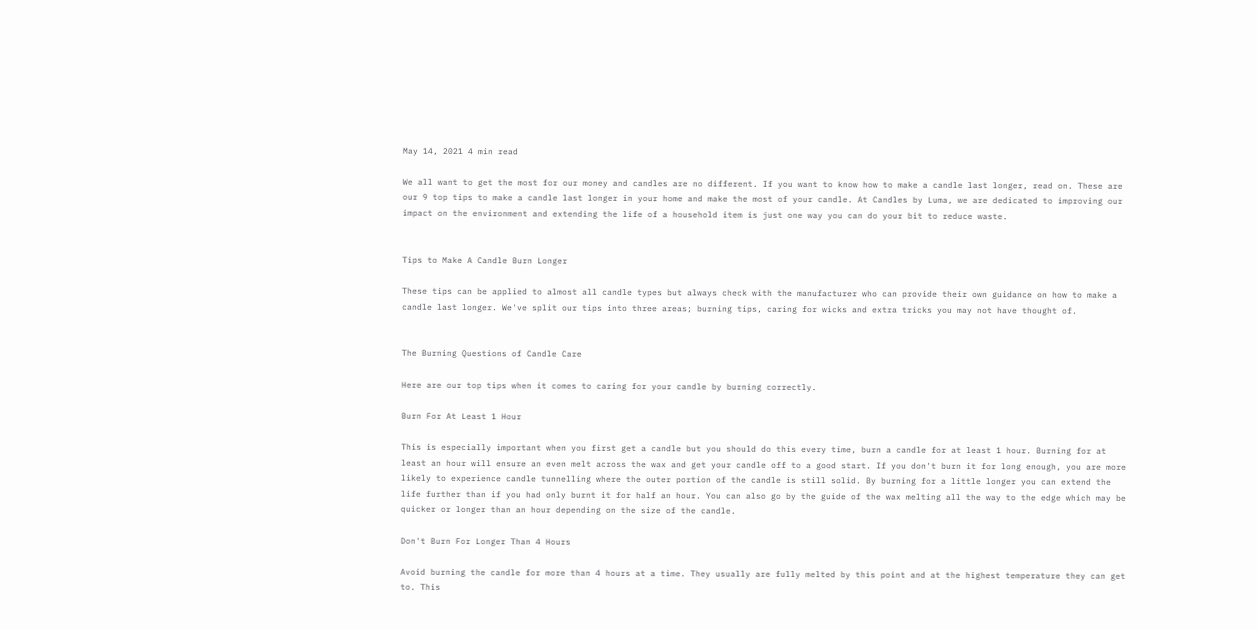May 14, 2021 4 min read

We all want to get the most for our money and candles are no different. If you want to know how to make a candle last longer, read on. These are our 9 top tips to make a candle last longer in your home and make the most of your candle. At Candles by Luma, we are dedicated to improving our impact on the environment and extending the life of a household item is just one way you can do your bit to reduce waste.


Tips to Make A Candle Burn Longer

These tips can be applied to almost all candle types but always check with the manufacturer who can provide their own guidance on how to make a candle last longer. We've split our tips into three areas; burning tips, caring for wicks and extra tricks you may not have thought of.


The Burning Questions of Candle Care

Here are our top tips when it comes to caring for your candle by burning correctly.

Burn For At Least 1 Hour

This is especially important when you first get a candle but you should do this every time, burn a candle for at least 1 hour. Burning for at least an hour will ensure an even melt across the wax and get your candle off to a good start. If you don't burn it for long enough, you are more likely to experience candle tunnelling where the outer portion of the candle is still solid. By burning for a little longer you can extend the life further than if you had only burnt it for half an hour. You can also go by the guide of the wax melting all the way to the edge which may be quicker or longer than an hour depending on the size of the candle.

Don't Burn For Longer Than 4 Hours

Avoid burning the candle for more than 4 hours at a time. They usually are fully melted by this point and at the highest temperature they can get to. This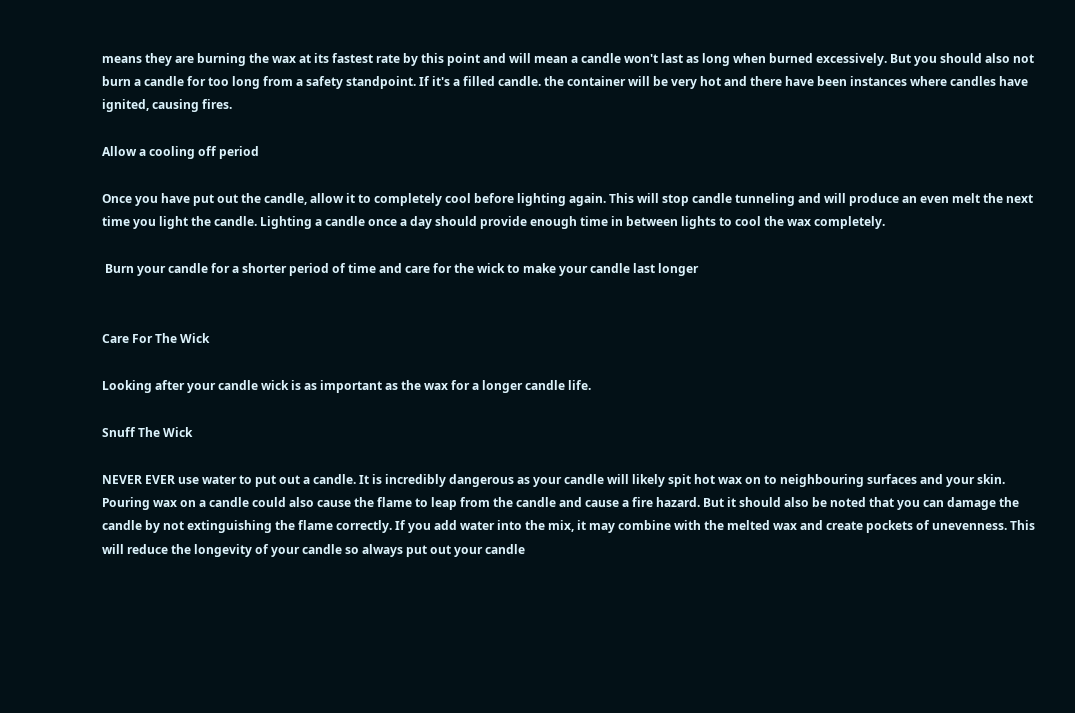means they are burning the wax at its fastest rate by this point and will mean a candle won't last as long when burned excessively. But you should also not burn a candle for too long from a safety standpoint. If it's a filled candle. the container will be very hot and there have been instances where candles have ignited, causing fires.

Allow a cooling off period

Once you have put out the candle, allow it to completely cool before lighting again. This will stop candle tunneling and will produce an even melt the next time you light the candle. Lighting a candle once a day should provide enough time in between lights to cool the wax completely.

 Burn your candle for a shorter period of time and care for the wick to make your candle last longer


Care For The Wick

Looking after your candle wick is as important as the wax for a longer candle life.

Snuff The Wick

NEVER EVER use water to put out a candle. It is incredibly dangerous as your candle will likely spit hot wax on to neighbouring surfaces and your skin. Pouring wax on a candle could also cause the flame to leap from the candle and cause a fire hazard. But it should also be noted that you can damage the candle by not extinguishing the flame correctly. If you add water into the mix, it may combine with the melted wax and create pockets of unevenness. This will reduce the longevity of your candle so always put out your candle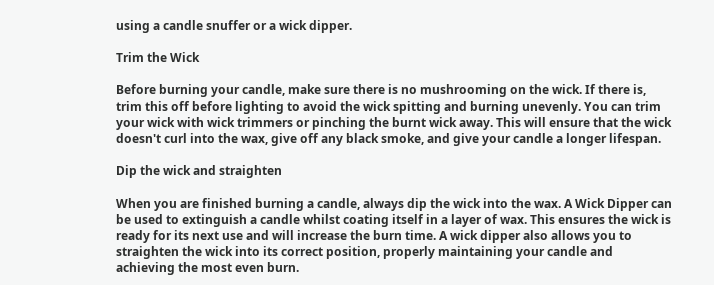using a candle snuffer or a wick dipper.

Trim the Wick

Before burning your candle, make sure there is no mushrooming on the wick. If there is, trim this off before lighting to avoid the wick spitting and burning unevenly. You can trim your wick with wick trimmers or pinching the burnt wick away. This will ensure that the wick doesn't curl into the wax, give off any black smoke, and give your candle a longer lifespan.

Dip the wick and straighten

When you are finished burning a candle, always dip the wick into the wax. A Wick Dipper can be used to extinguish a candle whilst coating itself in a layer of wax. This ensures the wick is ready for its next use and will increase the burn time. A wick dipper also allows you to straighten the wick into its correct position, properly maintaining your candle and achieving the most even burn.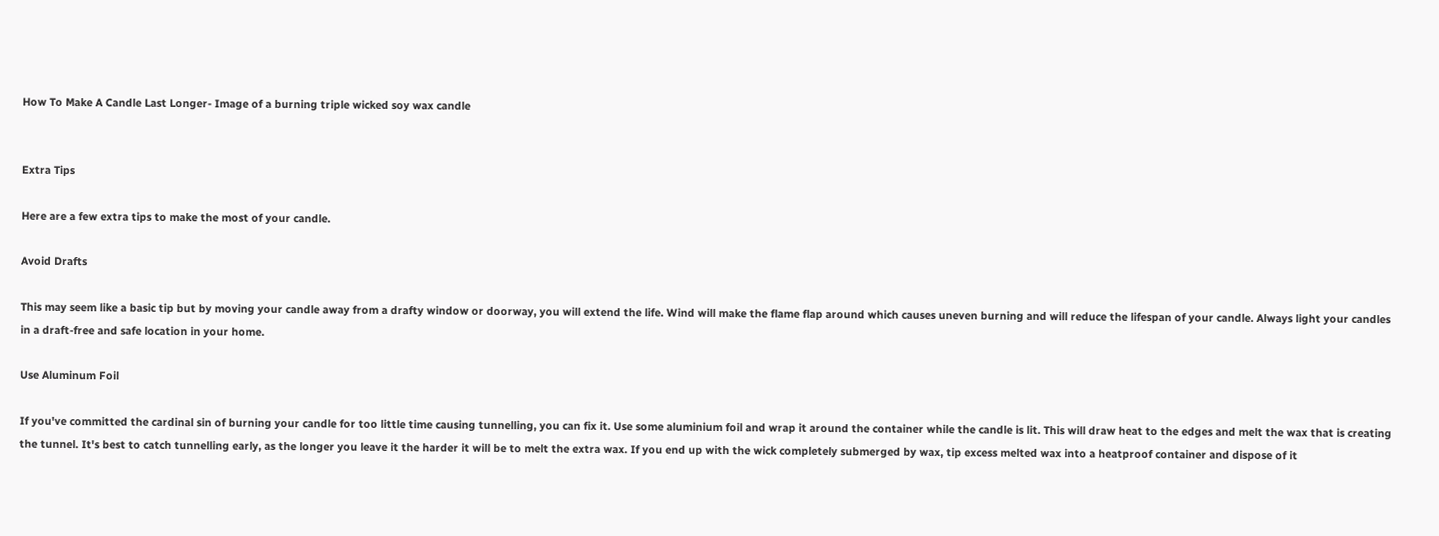How To Make A Candle Last Longer- Image of a burning triple wicked soy wax candle


Extra Tips

Here are a few extra tips to make the most of your candle.

Avoid Drafts

This may seem like a basic tip but by moving your candle away from a drafty window or doorway, you will extend the life. Wind will make the flame flap around which causes uneven burning and will reduce the lifespan of your candle. Always light your candles in a draft-free and safe location in your home.

Use Aluminum Foil

If you've committed the cardinal sin of burning your candle for too little time causing tunnelling, you can fix it. Use some aluminium foil and wrap it around the container while the candle is lit. This will draw heat to the edges and melt the wax that is creating the tunnel. It's best to catch tunnelling early, as the longer you leave it the harder it will be to melt the extra wax. If you end up with the wick completely submerged by wax, tip excess melted wax into a heatproof container and dispose of it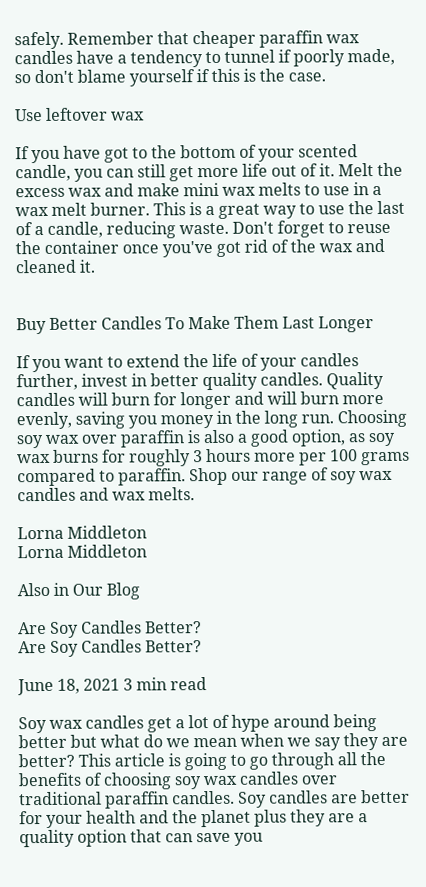safely. Remember that cheaper paraffin wax candles have a tendency to tunnel if poorly made, so don't blame yourself if this is the case.

Use leftover wax

If you have got to the bottom of your scented candle, you can still get more life out of it. Melt the excess wax and make mini wax melts to use in a wax melt burner. This is a great way to use the last of a candle, reducing waste. Don't forget to reuse the container once you've got rid of the wax and cleaned it.


Buy Better Candles To Make Them Last Longer

If you want to extend the life of your candles further, invest in better quality candles. Quality candles will burn for longer and will burn more evenly, saving you money in the long run. Choosing soy wax over paraffin is also a good option, as soy wax burns for roughly 3 hours more per 100 grams compared to paraffin. Shop our range of soy wax candles and wax melts.

Lorna Middleton
Lorna Middleton

Also in Our Blog

Are Soy Candles Better?
Are Soy Candles Better?

June 18, 2021 3 min read

Soy wax candles get a lot of hype around being better but what do we mean when we say they are better? This article is going to go through all the benefits of choosing soy wax candles over traditional paraffin candles. Soy candles are better for your health and the planet plus they are a quality option that can save you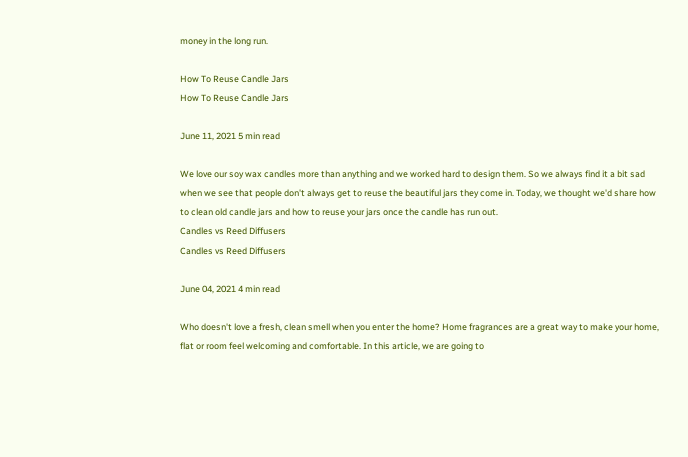money in the long run.

How To Reuse Candle Jars
How To Reuse Candle Jars

June 11, 2021 5 min read

We love our soy wax candles more than anything and we worked hard to design them. So we always find it a bit sad when we see that people don't always get to reuse the beautiful jars they come in. Today, we thought we'd share how to clean old candle jars and how to reuse your jars once the candle has run out.
Candles vs Reed Diffusers
Candles vs Reed Diffusers

June 04, 2021 4 min read

Who doesn't love a fresh, clean smell when you enter the home? Home fragrances are a great way to make your home, flat or room feel welcoming and comfortable. In this article, we are going to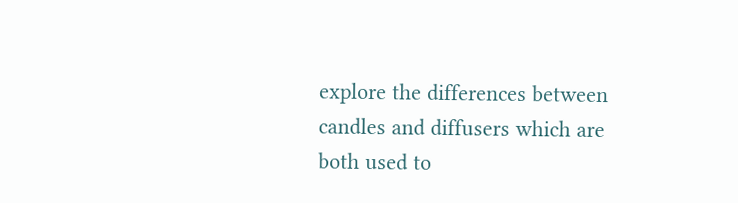explore the differences between candles and diffusers which are both used to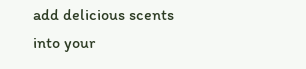add delicious scents into your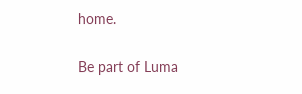home.


Be part of Luma